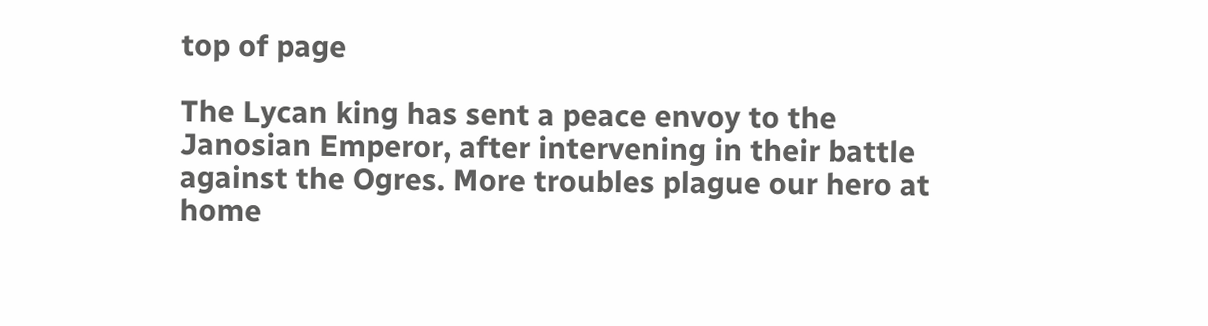top of page

The Lycan king has sent a peace envoy to the Janosian Emperor, after intervening in their battle against the Ogres. More troubles plague our hero at home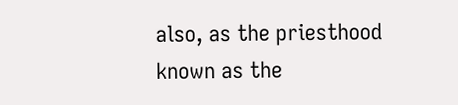also, as the priesthood known as the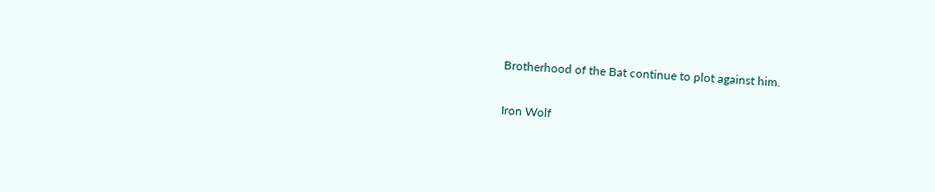Brotherhood of the Bat continue to plot against him.

Iron Wolf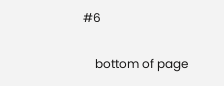#6

    bottom of page